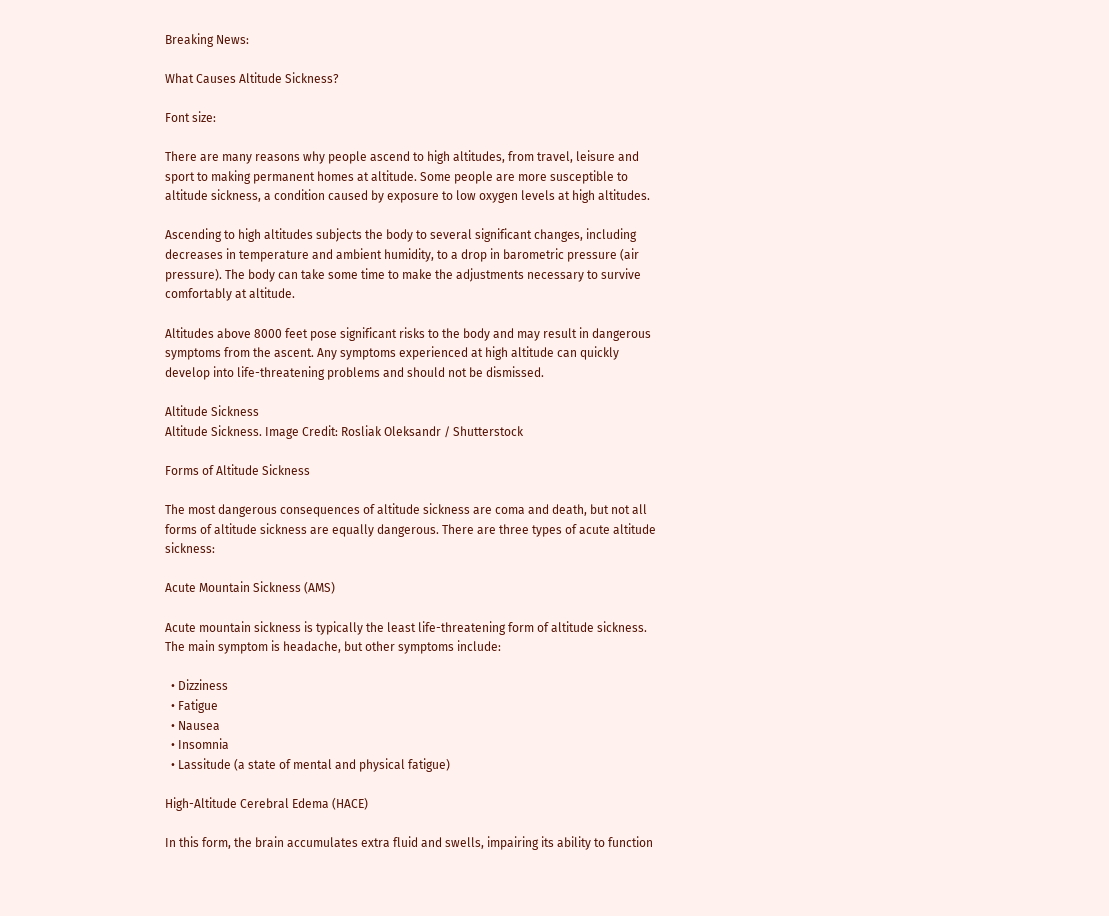Breaking News:

What Causes Altitude Sickness?

Font size:

There are many reasons why people ascend to high altitudes, from travel, leisure and sport to making permanent homes at altitude. Some people are more susceptible to altitude sickness, a condition caused by exposure to low oxygen levels at high altitudes.

Ascending to high altitudes subjects the body to several significant changes, including decreases in temperature and ambient humidity, to a drop in barometric pressure (air pressure). The body can take some time to make the adjustments necessary to survive comfortably at altitude.

Altitudes above 8000 feet pose significant risks to the body and may result in dangerous symptoms from the ascent. Any symptoms experienced at high altitude can quickly develop into life-threatening problems and should not be dismissed.

Altitude Sickness
Altitude Sickness. Image Credit: Rosliak Oleksandr / Shutterstock

Forms of Altitude Sickness

The most dangerous consequences of altitude sickness are coma and death, but not all forms of altitude sickness are equally dangerous. There are three types of acute altitude sickness:

Acute Mountain Sickness (AMS)

Acute mountain sickness is typically the least life-threatening form of altitude sickness. The main symptom is headache, but other symptoms include:

  • Dizziness
  • Fatigue
  • Nausea
  • Insomnia
  • Lassitude (a state of mental and physical fatigue)

High-Altitude Cerebral Edema (HACE)

In this form, the brain accumulates extra fluid and swells, impairing its ability to function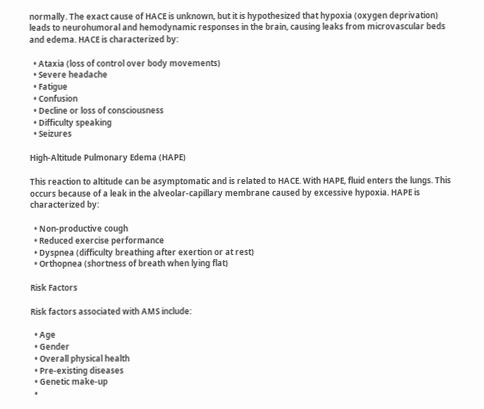normally. The exact cause of HACE is unknown, but it is hypothesized that hypoxia (oxygen deprivation) leads to neurohumoral and hemodynamic responses in the brain, causing leaks from microvascular beds and edema. HACE is characterized by:

  • Ataxia (loss of control over body movements)
  • Severe headache
  • Fatigue
  • Confusion
  • Decline or loss of consciousness
  • Difficulty speaking
  • Seizures

High-Altitude Pulmonary Edema (HAPE)

This reaction to altitude can be asymptomatic and is related to HACE. With HAPE, fluid enters the lungs. This occurs because of a leak in the alveolar-capillary membrane caused by excessive hypoxia. HAPE is characterized by:

  • Non-productive cough
  • Reduced exercise performance
  • Dyspnea (difficulty breathing after exertion or at rest)
  • Orthopnea (shortness of breath when lying flat)

Risk Factors

Risk factors associated with AMS include:

  • Age
  • Gender
  • Overall physical health
  • Pre-existing diseases
  • Genetic make-up
  •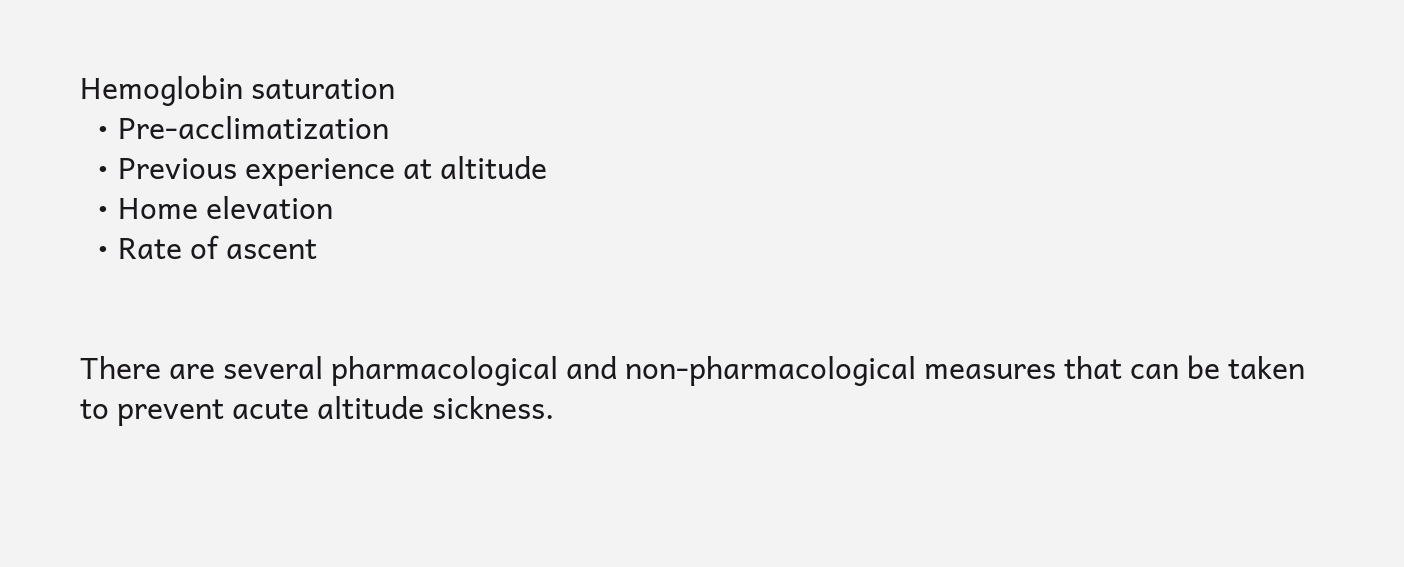Hemoglobin saturation
  • Pre-acclimatization
  • Previous experience at altitude
  • Home elevation
  • Rate of ascent


There are several pharmacological and non-pharmacological measures that can be taken to prevent acute altitude sickness.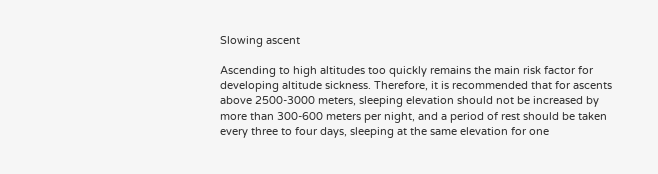Slowing ascent

Ascending to high altitudes too quickly remains the main risk factor for developing altitude sickness. Therefore, it is recommended that for ascents above 2500-3000 meters, sleeping elevation should not be increased by more than 300-600 meters per night, and a period of rest should be taken every three to four days, sleeping at the same elevation for one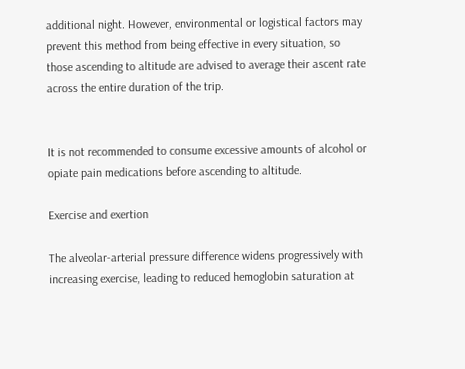additional night. However, environmental or logistical factors may prevent this method from being effective in every situation, so those ascending to altitude are advised to average their ascent rate across the entire duration of the trip.


It is not recommended to consume excessive amounts of alcohol or opiate pain medications before ascending to altitude.

Exercise and exertion

The alveolar-arterial pressure difference widens progressively with increasing exercise, leading to reduced hemoglobin saturation at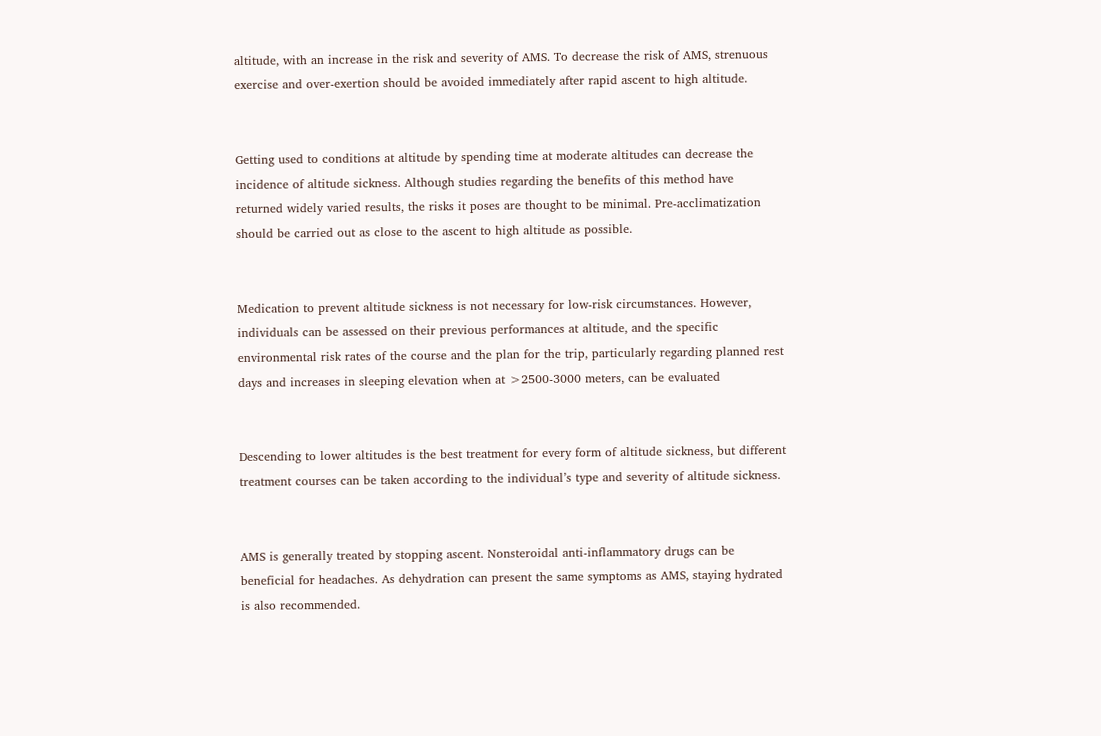altitude, with an increase in the risk and severity of AMS. To decrease the risk of AMS, strenuous exercise and over-exertion should be avoided immediately after rapid ascent to high altitude.


Getting used to conditions at altitude by spending time at moderate altitudes can decrease the incidence of altitude sickness. Although studies regarding the benefits of this method have returned widely varied results, the risks it poses are thought to be minimal. Pre-acclimatization should be carried out as close to the ascent to high altitude as possible.


Medication to prevent altitude sickness is not necessary for low-risk circumstances. However, individuals can be assessed on their previous performances at altitude, and the specific environmental risk rates of the course and the plan for the trip, particularly regarding planned rest days and increases in sleeping elevation when at >2500-3000 meters, can be evaluated


Descending to lower altitudes is the best treatment for every form of altitude sickness, but different treatment courses can be taken according to the individual’s type and severity of altitude sickness.


AMS is generally treated by stopping ascent. Nonsteroidal anti-inflammatory drugs can be beneficial for headaches. As dehydration can present the same symptoms as AMS, staying hydrated is also recommended.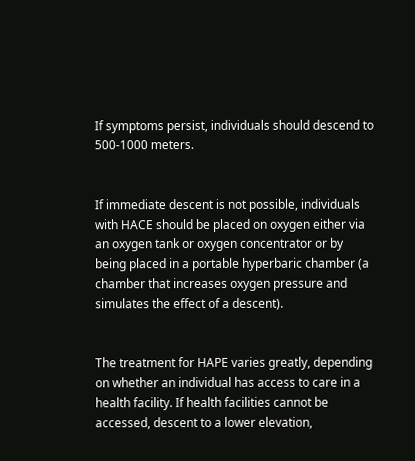If symptoms persist, individuals should descend to 500-1000 meters.


If immediate descent is not possible, individuals with HACE should be placed on oxygen either via an oxygen tank or oxygen concentrator or by being placed in a portable hyperbaric chamber (a chamber that increases oxygen pressure and simulates the effect of a descent).


The treatment for HAPE varies greatly, depending on whether an individual has access to care in a health facility. If health facilities cannot be accessed, descent to a lower elevation,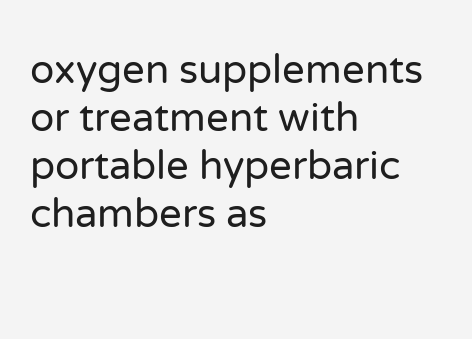oxygen supplements or treatment with portable hyperbaric chambers as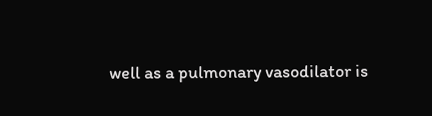well as a pulmonary vasodilator is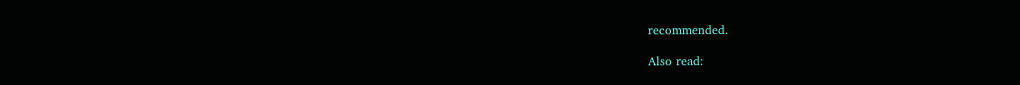recommended.

Also read: